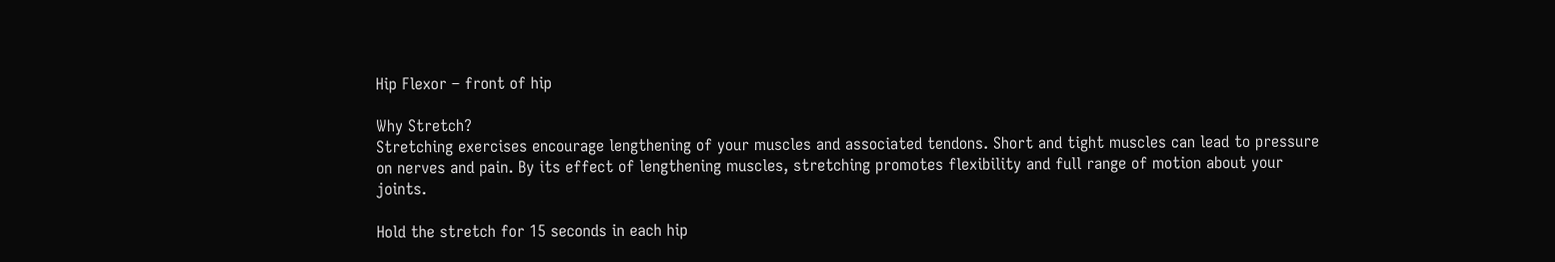Hip Flexor – front of hip

Why Stretch?
Stretching exercises encourage lengthening of your muscles and associated tendons. Short and tight muscles can lead to pressure on nerves and pain. By its effect of lengthening muscles, stretching promotes flexibility and full range of motion about your joints.

Hold the stretch for 15 seconds in each hip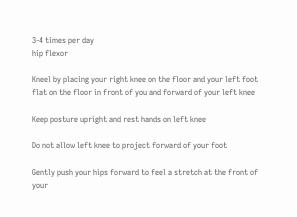3-4 times per day
hip flexor

Kneel by placing your right knee on the floor and your left foot flat on the floor in front of you and forward of your left knee

Keep posture upright and rest hands on left knee

Do not allow left knee to project forward of your foot

Gently push your hips forward to feel a stretch at the front of your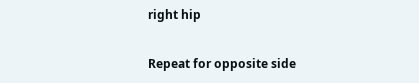right hip

Repeat for opposite side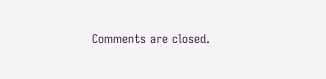Comments are closed.